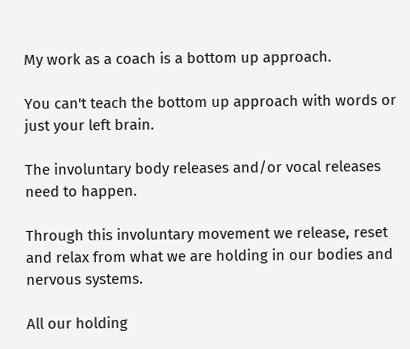My work as a coach is a bottom up approach.

You can't teach the bottom up approach with words or just your left brain.

The involuntary body releases and/or vocal releases need to happen.

Through this involuntary movement we release, reset and relax from what we are holding in our bodies and nervous systems.

All our holding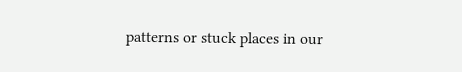patterns or stuck places in our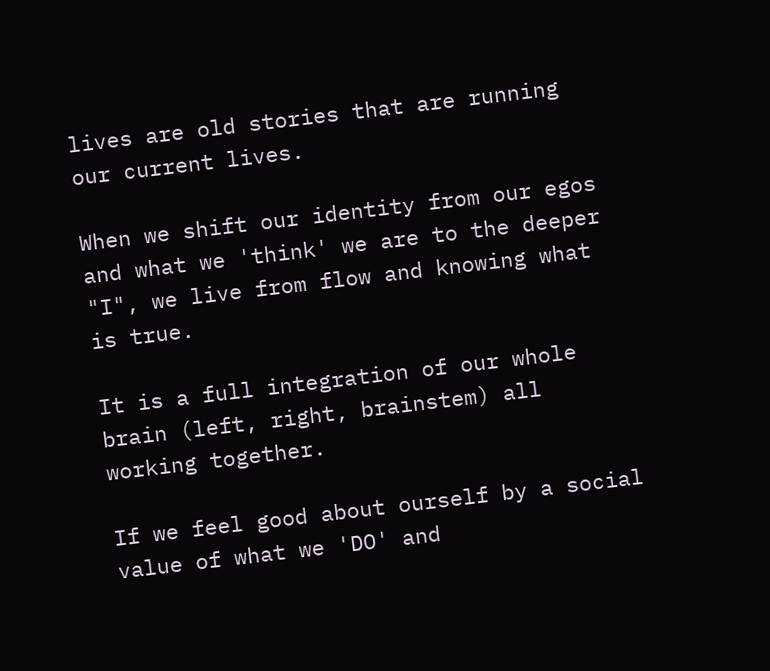lives are old stories that are running our current lives.

When we shift our identity from our egos and what we 'think' we are to the deeper "I", we live from flow and knowing what is true.

It is a full integration of our whole brain (left, right, brainstem) all working together.

If we feel good about ourself by a social value of what we 'DO' and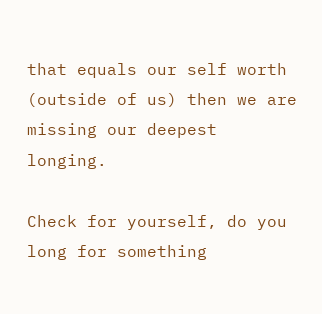that equals our self worth (outside of us) then we are missing our deepest longing.

Check for yourself, do you long for something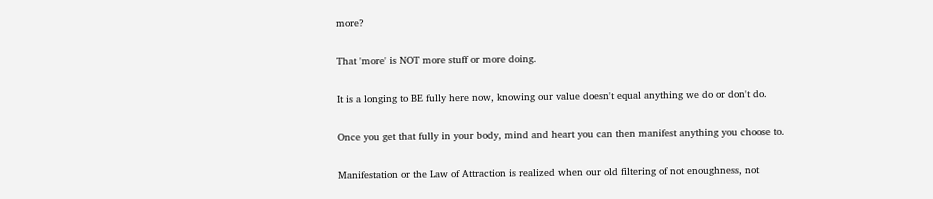more?

That 'more' is NOT more stuff or more doing.

It is a longing to BE fully here now, knowing our value doesn't equal anything we do or don't do.

Once you get that fully in your body, mind and heart you can then manifest anything you choose to.

Manifestation or the Law of Attraction is realized when our old filtering of not enoughness, not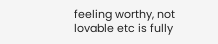feeling worthy, not lovable etc is fully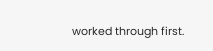worked through first.